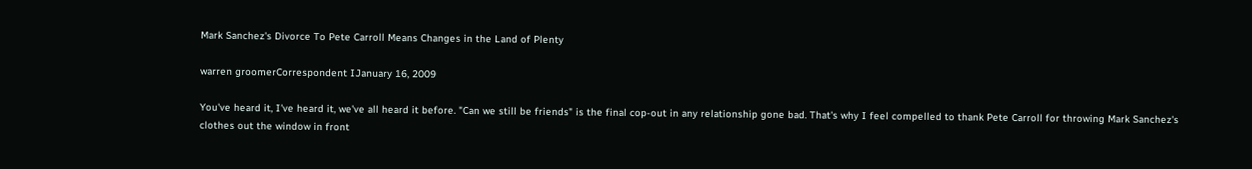Mark Sanchez's Divorce To Pete Carroll Means Changes in the Land of Plenty

warren groomerCorrespondent IJanuary 16, 2009

You've heard it, I've heard it, we've all heard it before. "Can we still be friends" is the final cop-out in any relationship gone bad. That's why I feel compelled to thank Pete Carroll for throwing Mark Sanchez's clothes out the window in front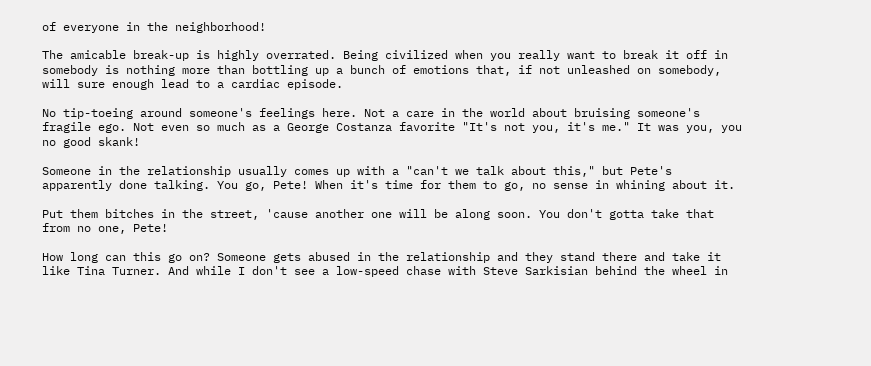of everyone in the neighborhood!

The amicable break-up is highly overrated. Being civilized when you really want to break it off in somebody is nothing more than bottling up a bunch of emotions that, if not unleashed on somebody, will sure enough lead to a cardiac episode.

No tip-toeing around someone's feelings here. Not a care in the world about bruising someone's fragile ego. Not even so much as a George Costanza favorite "It's not you, it's me." It was you, you no good skank!

Someone in the relationship usually comes up with a "can't we talk about this," but Pete's apparently done talking. You go, Pete! When it's time for them to go, no sense in whining about it.

Put them bitches in the street, 'cause another one will be along soon. You don't gotta take that from no one, Pete!

How long can this go on? Someone gets abused in the relationship and they stand there and take it like Tina Turner. And while I don't see a low-speed chase with Steve Sarkisian behind the wheel in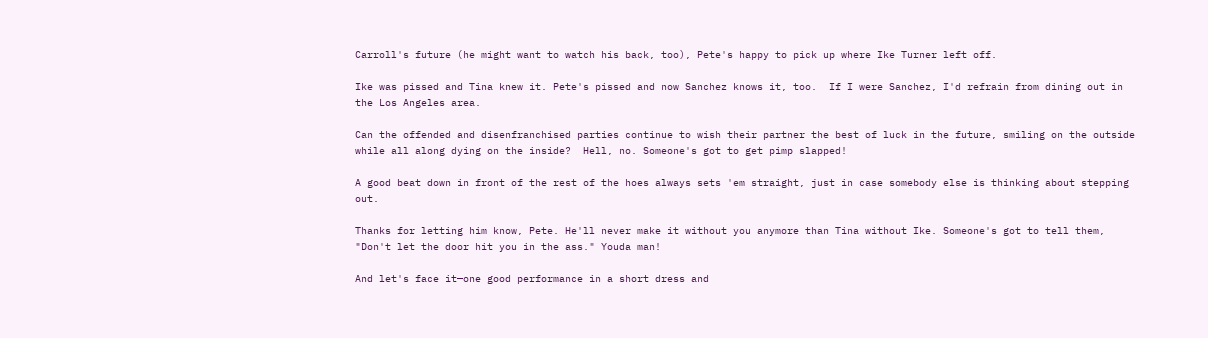Carroll's future (he might want to watch his back, too), Pete's happy to pick up where Ike Turner left off.

Ike was pissed and Tina knew it. Pete's pissed and now Sanchez knows it, too.  If I were Sanchez, I'd refrain from dining out in the Los Angeles area.

Can the offended and disenfranchised parties continue to wish their partner the best of luck in the future, smiling on the outside while all along dying on the inside?  Hell, no. Someone's got to get pimp slapped!

A good beat down in front of the rest of the hoes always sets 'em straight, just in case somebody else is thinking about stepping out.

Thanks for letting him know, Pete. He'll never make it without you anymore than Tina without Ike. Someone's got to tell them, "Don't let the door hit you in the ass." Youda man!

And let's face it—one good performance in a short dress and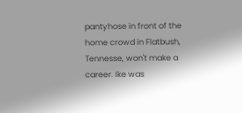pantyhose in front of the home crowd in Flatbush, Tennesse, won't make a career. Ike was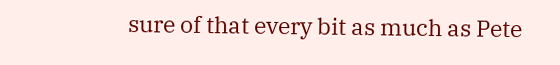sure of that every bit as much as Pete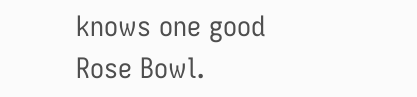knows one good Rose Bowl.